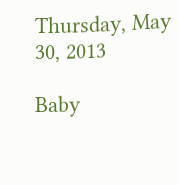Thursday, May 30, 2013

Baby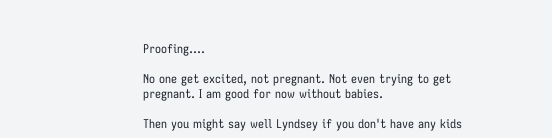Proofing....

No one get excited, not pregnant. Not even trying to get pregnant. I am good for now without babies.

Then you might say well Lyndsey if you don't have any kids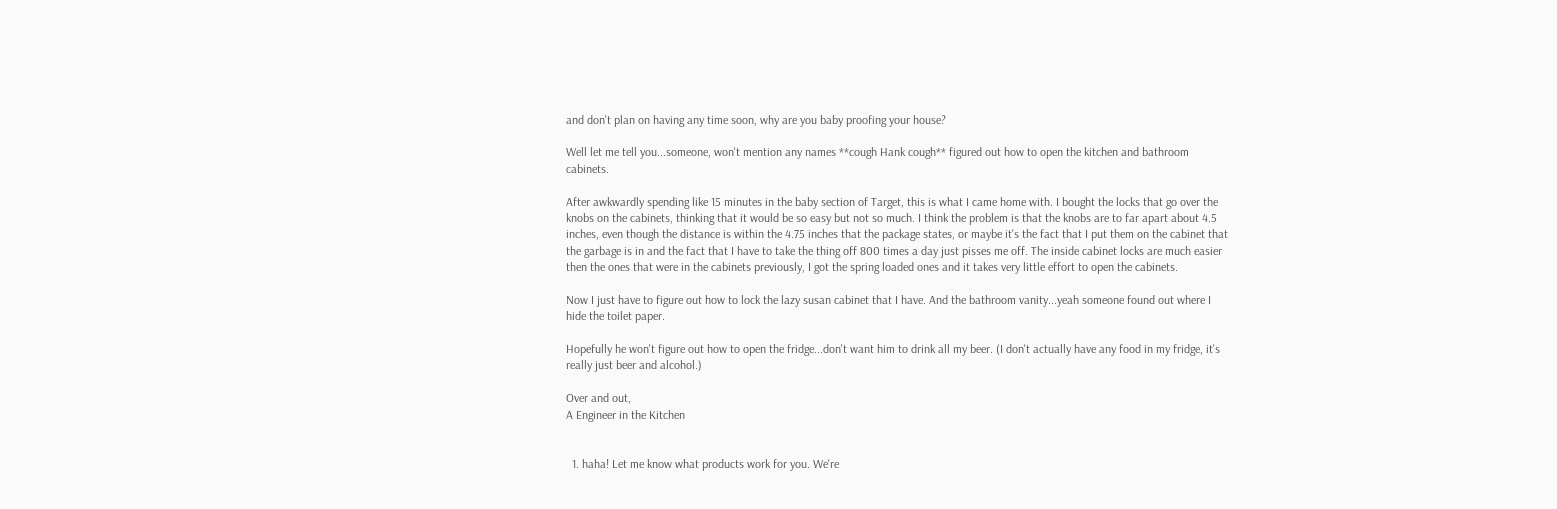and don't plan on having any time soon, why are you baby proofing your house?

Well let me tell you...someone, won't mention any names **cough Hank cough** figured out how to open the kitchen and bathroom cabinets.

After awkwardly spending like 15 minutes in the baby section of Target, this is what I came home with. I bought the locks that go over the knobs on the cabinets, thinking that it would be so easy but not so much. I think the problem is that the knobs are to far apart about 4.5 inches, even though the distance is within the 4.75 inches that the package states, or maybe it's the fact that I put them on the cabinet that the garbage is in and the fact that I have to take the thing off 800 times a day just pisses me off. The inside cabinet locks are much easier then the ones that were in the cabinets previously, I got the spring loaded ones and it takes very little effort to open the cabinets.

Now I just have to figure out how to lock the lazy susan cabinet that I have. And the bathroom vanity...yeah someone found out where I hide the toilet paper.

Hopefully he won't figure out how to open the fridge...don't want him to drink all my beer. (I don't actually have any food in my fridge, it's really just beer and alcohol.)

Over and out,
A Engineer in the Kitchen


  1. haha! Let me know what products work for you. We're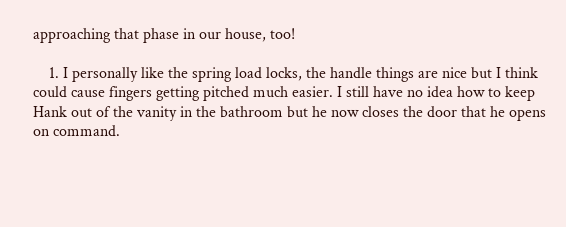approaching that phase in our house, too!

    1. I personally like the spring load locks, the handle things are nice but I think could cause fingers getting pitched much easier. I still have no idea how to keep Hank out of the vanity in the bathroom but he now closes the door that he opens on command.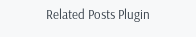Related Posts Plugin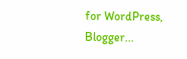for WordPress, Blogger...